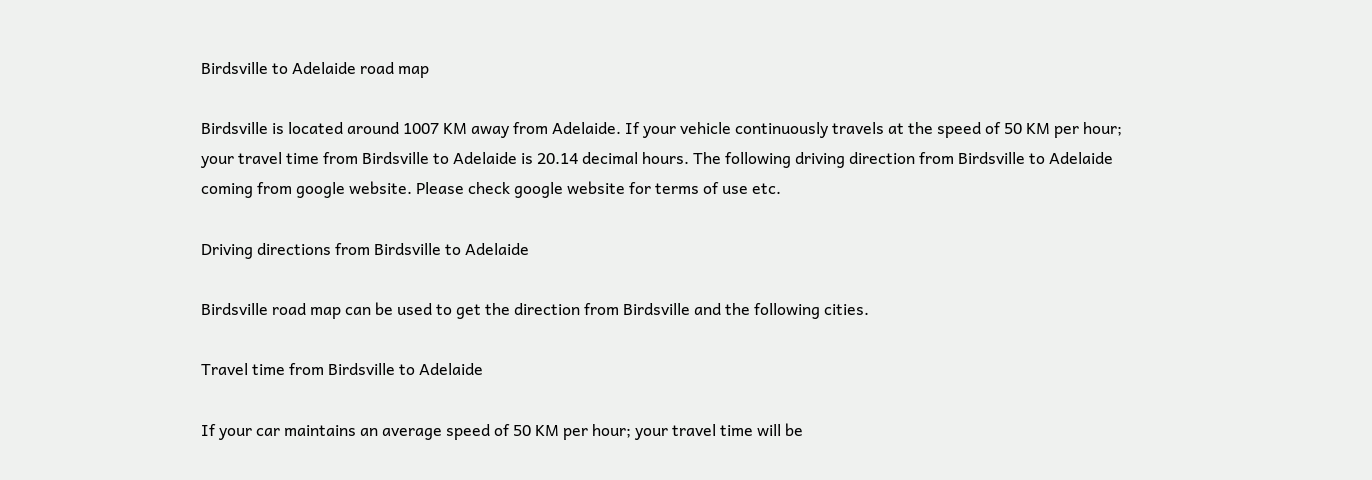Birdsville to Adelaide road map

Birdsville is located around 1007 KM away from Adelaide. If your vehicle continuously travels at the speed of 50 KM per hour; your travel time from Birdsville to Adelaide is 20.14 decimal hours. The following driving direction from Birdsville to Adelaide coming from google website. Please check google website for terms of use etc.

Driving directions from Birdsville to Adelaide

Birdsville road map can be used to get the direction from Birdsville and the following cities.

Travel time from Birdsville to Adelaide

If your car maintains an average speed of 50 KM per hour; your travel time will be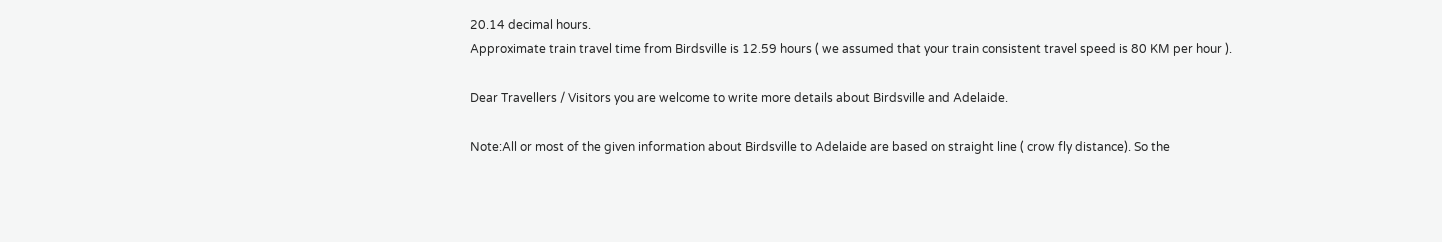20.14 decimal hours.
Approximate train travel time from Birdsville is 12.59 hours ( we assumed that your train consistent travel speed is 80 KM per hour ).

Dear Travellers / Visitors you are welcome to write more details about Birdsville and Adelaide.

Note:All or most of the given information about Birdsville to Adelaide are based on straight line ( crow fly distance). So the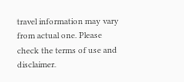travel information may vary from actual one. Please check the terms of use and disclaimer.